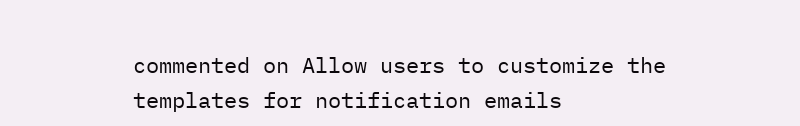commented on Allow users to customize the templates for notification emails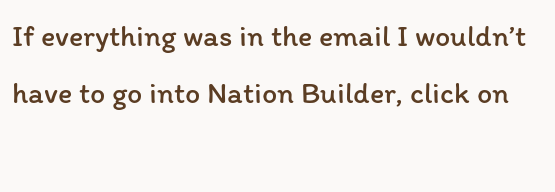If everything was in the email I wouldn’t have to go into Nation Builder, click on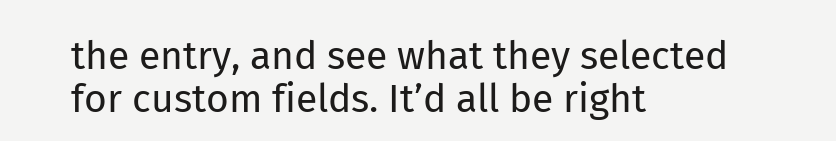the entry, and see what they selected for custom fields. It’d all be right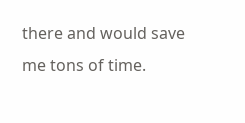there and would save me tons of time.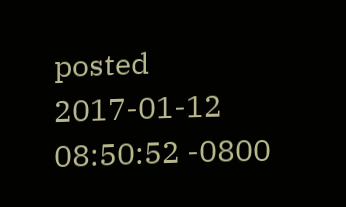posted 2017-01-12 08:50:52 -0800